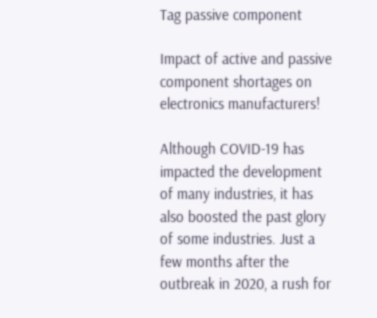Tag passive component

Impact of active and passive component shortages on electronics manufacturers!

Although COVID-19 has impacted the development of many industries, it has also boosted the past glory of some industries. Just a few months after the outbreak in 2020, a rush for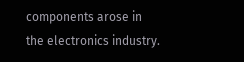components arose in the electronics industry.